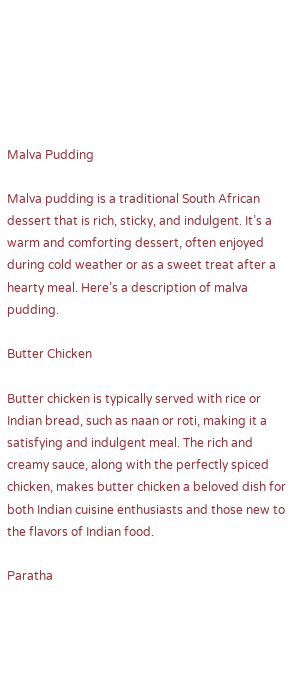Malva Pudding

Malva pudding is a traditional South African dessert that is rich, sticky, and indulgent. It’s a warm and comforting dessert, often enjoyed during cold weather or as a sweet treat after a hearty meal. Here’s a description of malva pudding.

Butter Chicken

Butter chicken is typically served with rice or Indian bread, such as naan or roti, making it a satisfying and indulgent meal. The rich and creamy sauce, along with the perfectly spiced chicken, makes butter chicken a beloved dish for both Indian cuisine enthusiasts and those new to the flavors of Indian food.

Paratha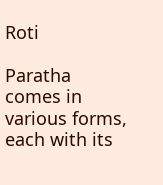Roti

Paratha comes in various forms, each with its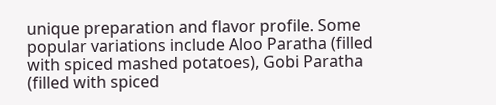unique preparation and flavor profile. Some popular variations include Aloo Paratha (filled with spiced mashed potatoes), Gobi Paratha (filled with spiced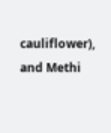cauliflower), and Methi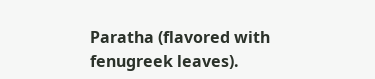Paratha (flavored with fenugreek leaves).